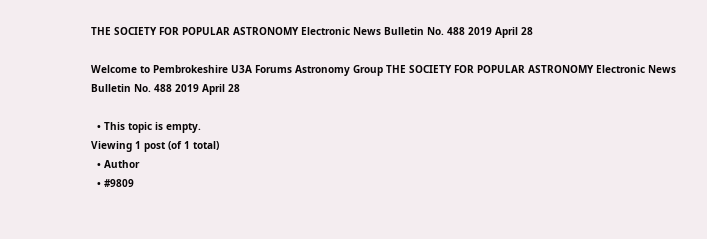THE SOCIETY FOR POPULAR ASTRONOMY Electronic News Bulletin No. 488 2019 April 28

Welcome to Pembrokeshire U3A Forums Astronomy Group THE SOCIETY FOR POPULAR ASTRONOMY Electronic News Bulletin No. 488 2019 April 28

  • This topic is empty.
Viewing 1 post (of 1 total)
  • Author
  • #9809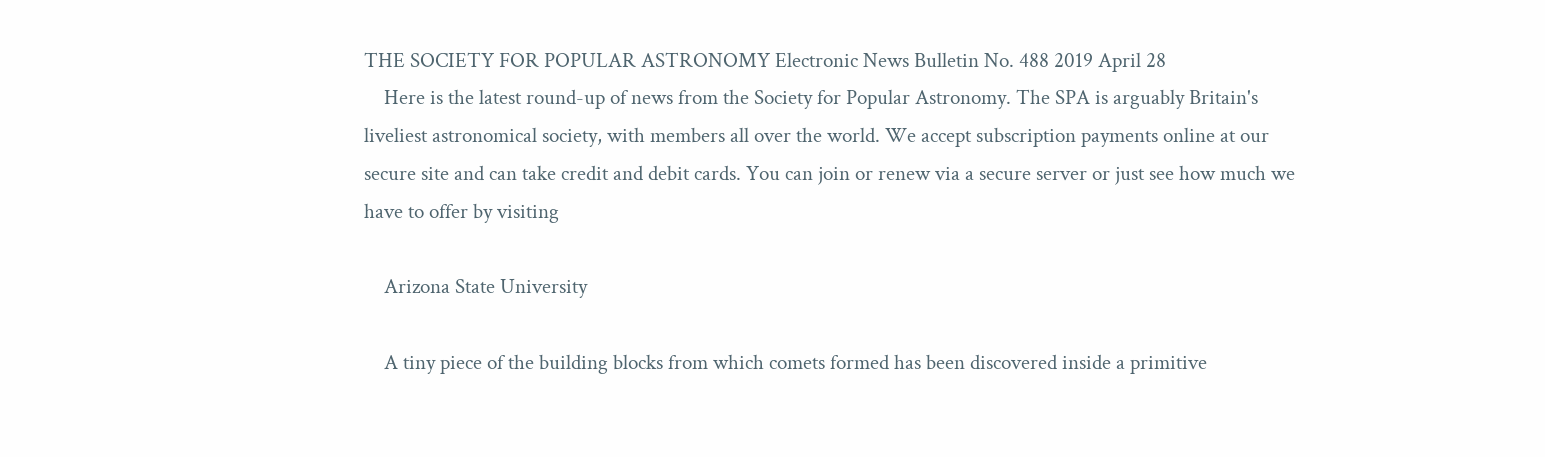THE SOCIETY FOR POPULAR ASTRONOMY Electronic News Bulletin No. 488 2019 April 28
    Here is the latest round-up of news from the Society for Popular Astronomy. The SPA is arguably Britain's liveliest astronomical society, with members all over the world. We accept subscription payments online at our secure site and can take credit and debit cards. You can join or renew via a secure server or just see how much we have to offer by visiting

    Arizona State University

    A tiny piece of the building blocks from which comets formed has been discovered inside a primitive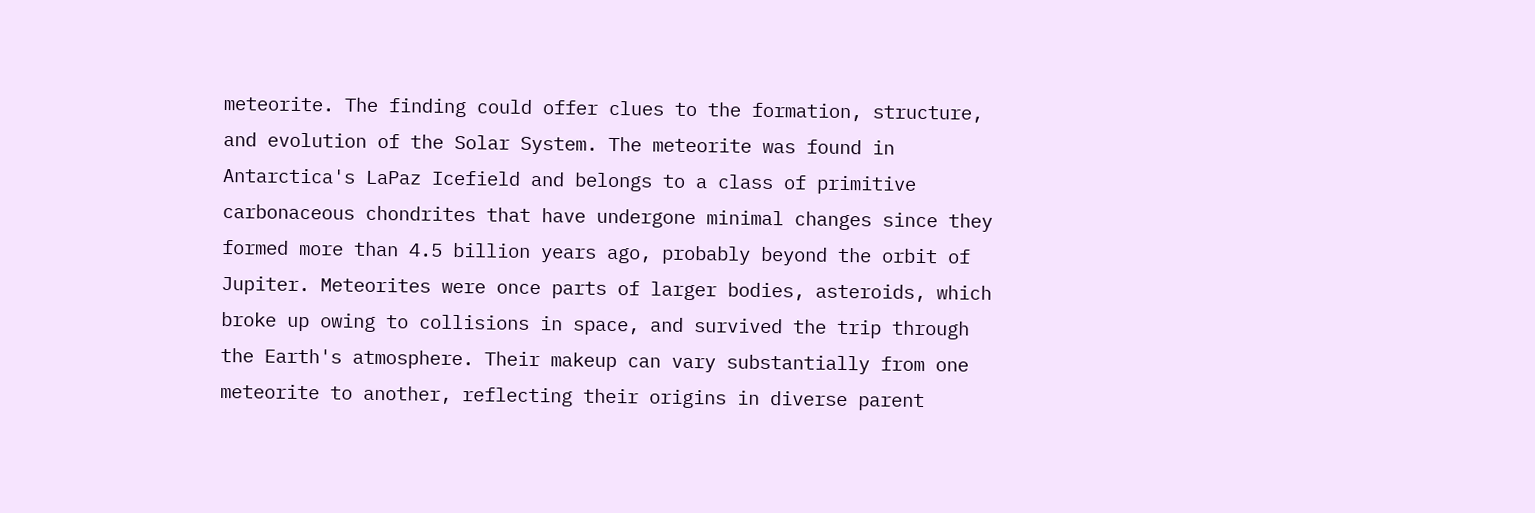meteorite. The finding could offer clues to the formation, structure, and evolution of the Solar System. The meteorite was found in Antarctica's LaPaz Icefield and belongs to a class of primitive carbonaceous chondrites that have undergone minimal changes since they formed more than 4.5 billion years ago, probably beyond the orbit of Jupiter. Meteorites were once parts of larger bodies, asteroids, which broke up owing to collisions in space, and survived the trip through the Earth's atmosphere. Their makeup can vary substantially from one meteorite to another, reflecting their origins in diverse parent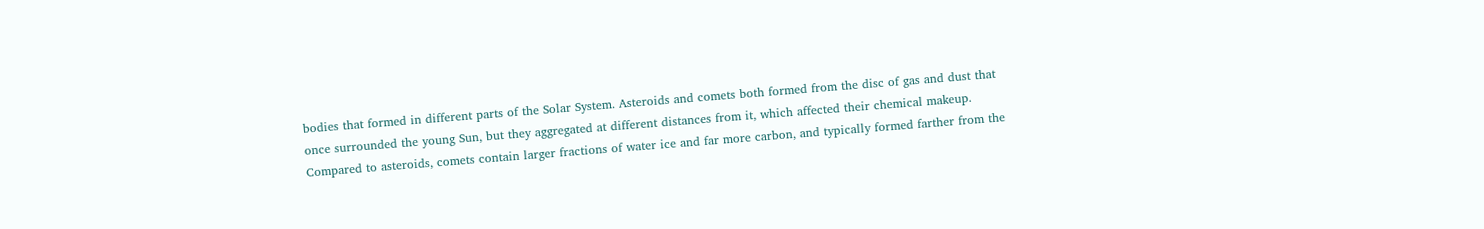bodies that formed in different parts of the Solar System. Asteroids and comets both formed from the disc of gas and dust that once surrounded the young Sun, but they aggregated at different distances from it, which affected their chemical makeup. Compared to asteroids, comets contain larger fractions of water ice and far more carbon, and typically formed farther from the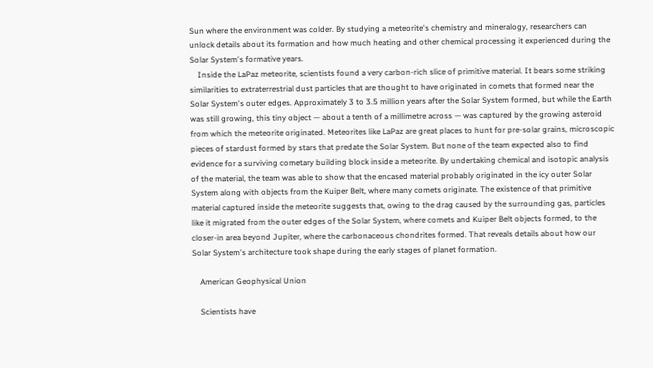Sun where the environment was colder. By studying a meteorite's chemistry and mineralogy, researchers can unlock details about its formation and how much heating and other chemical processing it experienced during the Solar System's formative years.
    Inside the LaPaz meteorite, scientists found a very carbon-rich slice of primitive material. It bears some striking similarities to extraterrestrial dust particles that are thought to have originated in comets that formed near the Solar System's outer edges. Approximately 3 to 3.5 million years after the Solar System formed, but while the Earth was still growing, this tiny object — about a tenth of a millimetre across — was captured by the growing asteroid from which the meteorite originated. Meteorites like LaPaz are great places to hunt for pre-solar grains, microscopic pieces of stardust formed by stars that predate the Solar System. But none of the team expected also to find evidence for a surviving cometary building block inside a meteorite. By undertaking chemical and isotopic analysis of the material, the team was able to show that the encased material probably originated in the icy outer Solar System along with objects from the Kuiper Belt, where many comets originate. The existence of that primitive material captured inside the meteorite suggests that, owing to the drag caused by the surrounding gas, particles like it migrated from the outer edges of the Solar System, where comets and Kuiper Belt objects formed, to the closer-in area beyond Jupiter, where the carbonaceous chondrites formed. That reveals details about how our Solar System's architecture took shape during the early stages of planet formation.

    American Geophysical Union

    Scientists have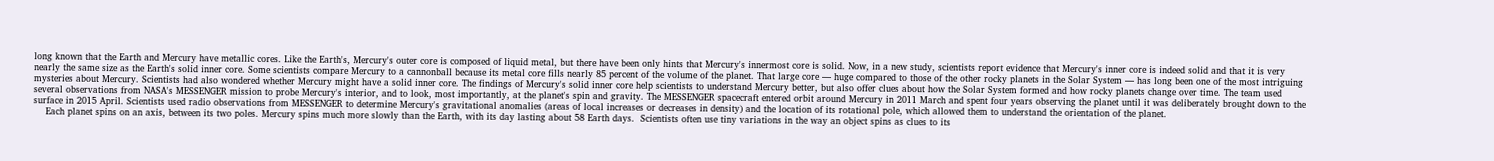long known that the Earth and Mercury have metallic cores. Like the Earth's, Mercury's outer core is composed of liquid metal, but there have been only hints that Mercury's innermost core is solid. Now, in a new study, scientists report evidence that Mercury's inner core is indeed solid and that it is very nearly the same size as the Earth's solid inner core. Some scientists compare Mercury to a cannonball because its metal core fills nearly 85 percent of the volume of the planet. That large core — huge compared to those of the other rocky planets in the Solar System — has long been one of the most intriguing mysteries about Mercury. Scientists had also wondered whether Mercury might have a solid inner core. The findings of Mercury's solid inner core help scientists to understand Mercury better, but also offer clues about how the Solar System formed and how rocky planets change over time. The team used several observations from NASA's MESSENGER mission to probe Mercury's interior, and to look, most importantly, at the planet's spin and gravity. The MESSENGER spacecraft entered orbit around Mercury in 2011 March and spent four years observing the planet until it was deliberately brought down to the surface in 2015 April. Scientists used radio observations from MESSENGER to determine Mercury's gravitational anomalies (areas of local increases or decreases in density) and the location of its rotational pole, which allowed them to understand the orientation of the planet.
    Each planet spins on an axis, between its two poles. Mercury spins much more slowly than the Earth, with its day lasting about 58 Earth days.  Scientists often use tiny variations in the way an object spins as clues to its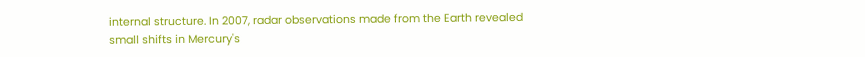internal structure. In 2007, radar observations made from the Earth revealed small shifts in Mercury's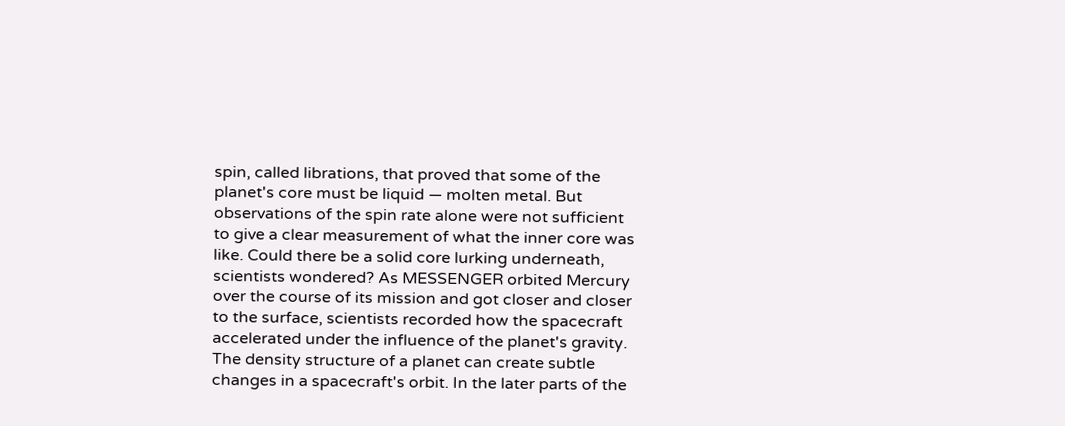spin, called librations, that proved that some of the planet's core must be liquid — molten metal. But observations of the spin rate alone were not sufficient to give a clear measurement of what the inner core was like. Could there be a solid core lurking underneath, scientists wondered? As MESSENGER orbited Mercury over the course of its mission and got closer and closer to the surface, scientists recorded how the spacecraft accelerated under the influence of the planet's gravity. The density structure of a planet can create subtle changes in a spacecraft's orbit. In the later parts of the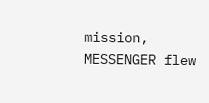mission, MESSENGER flew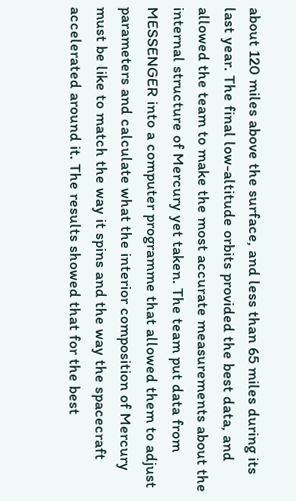about 120 miles above the surface, and less than 65 miles during its last year. The final low-altitude orbits provided the best data, and allowed the team to make the most accurate measurements about the internal structure of Mercury yet taken. The team put data from MESSENGER into a computer programme that allowed them to adjust parameters and calculate what the interior composition of Mercury must be like to match the way it spins and the way the spacecraft accelerated around it. The results showed that for the best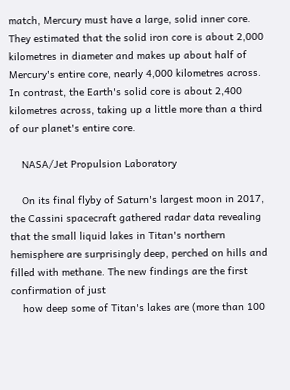match, Mercury must have a large, solid inner core. They estimated that the solid iron core is about 2,000 kilometres in diameter and makes up about half of Mercury's entire core, nearly 4,000 kilometres across. In contrast, the Earth's solid core is about 2,400 kilometres across, taking up a little more than a third of our planet's entire core.

    NASA/Jet Propulsion Laboratory

    On its final flyby of Saturn's largest moon in 2017, the Cassini spacecraft gathered radar data revealing that the small liquid lakes in Titan's northern hemisphere are surprisingly deep, perched on hills and filled with methane. The new findings are the first confirmation of just
    how deep some of Titan's lakes are (more than 100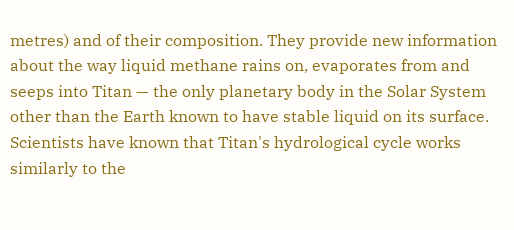metres) and of their composition. They provide new information about the way liquid methane rains on, evaporates from and seeps into Titan — the only planetary body in the Solar System other than the Earth known to have stable liquid on its surface. Scientists have known that Titan's hydrological cycle works similarly to the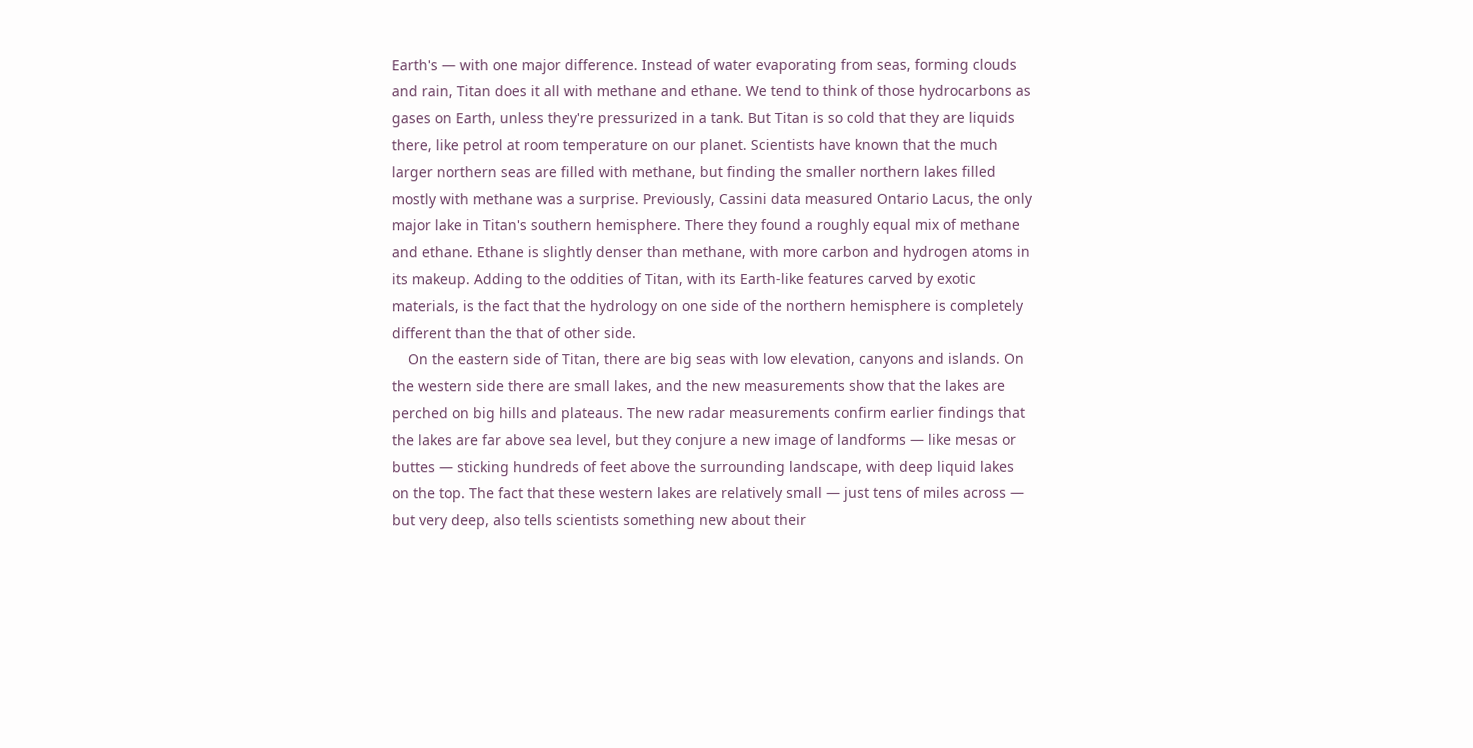Earth's — with one major difference. Instead of water evaporating from seas, forming clouds and rain, Titan does it all with methane and ethane. We tend to think of those hydrocarbons as gases on Earth, unless they're pressurized in a tank. But Titan is so cold that they are liquids there, like petrol at room temperature on our planet. Scientists have known that the much larger northern seas are filled with methane, but finding the smaller northern lakes filled mostly with methane was a surprise. Previously, Cassini data measured Ontario Lacus, the only major lake in Titan's southern hemisphere. There they found a roughly equal mix of methane and ethane. Ethane is slightly denser than methane, with more carbon and hydrogen atoms in its makeup. Adding to the oddities of Titan, with its Earth-like features carved by exotic materials, is the fact that the hydrology on one side of the northern hemisphere is completely different than the that of other side.
    On the eastern side of Titan, there are big seas with low elevation, canyons and islands. On the western side there are small lakes, and the new measurements show that the lakes are perched on big hills and plateaus. The new radar measurements confirm earlier findings that the lakes are far above sea level, but they conjure a new image of landforms — like mesas or buttes — sticking hundreds of feet above the surrounding landscape, with deep liquid lakes on the top. The fact that these western lakes are relatively small — just tens of miles across — but very deep, also tells scientists something new about their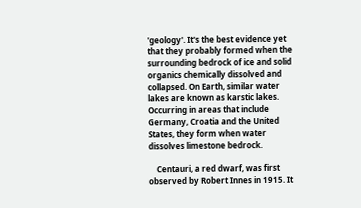'geology'. It's the best evidence yet that they probably formed when the surrounding bedrock of ice and solid organics chemically dissolved and collapsed. On Earth, similar water lakes are known as karstic lakes. Occurring in areas that include Germany, Croatia and the United States, they form when water dissolves limestone bedrock.

    Centauri, a red dwarf, was first observed by Robert Innes in 1915. It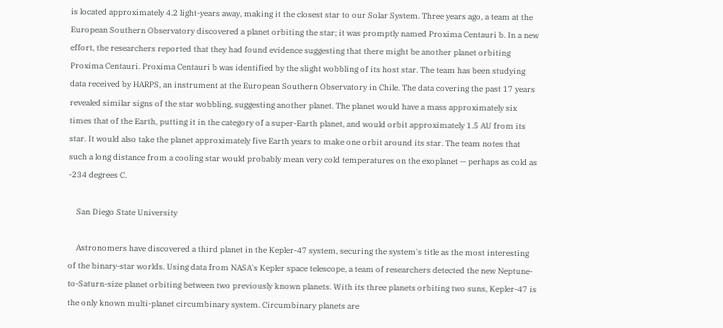is located approximately 4.2 light-years away, making it the closest star to our Solar System. Three years ago, a team at the European Southern Observatory discovered a planet orbiting the star; it was promptly named Proxima Centauri b. In a new effort, the researchers reported that they had found evidence suggesting that there might be another planet orbiting Proxima Centauri. Proxima Centauri b was identified by the slight wobbling of its host star. The team has been studying data received by HARPS, an instrument at the European Southern Observatory in Chile. The data covering the past 17 years revealed similar signs of the star wobbling, suggesting another planet. The planet would have a mass approximately six times that of the Earth, putting it in the category of a super-Earth planet, and would orbit approximately 1.5 AU from its star. It would also take the planet approximately five Earth years to make one orbit around its star. The team notes that such a long distance from a cooling star would probably mean very cold temperatures on the exoplanet — perhaps as cold as -234 degrees C.

    San Diego State University

    Astronomers have discovered a third planet in the Kepler-47 system, securing the system's title as the most interesting of the binary-star worlds. Using data from NASA's Kepler space telescope, a team of researchers detected the new Neptune-to-Saturn-size planet orbiting between two previously known planets. With its three planets orbiting two suns, Kepler-47 is the only known multi-planet circumbinary system. Circumbinary planets are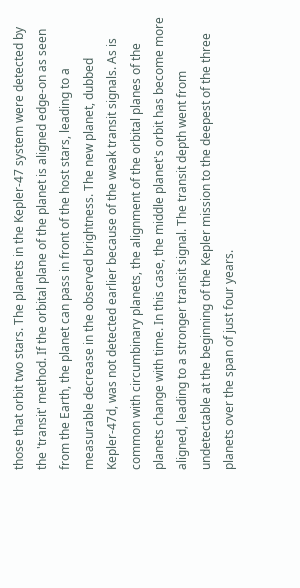those that orbit two stars. The planets in the Kepler-47 system were detected by the 'transit' method. If the orbital plane of the planet is aligned edge-on as seen from the Earth, the planet can pass in front of the host stars, leading to a measurable decrease in the observed brightness. The new planet, dubbed Kepler-47d, was not detected earlier because of the weak transit signals. As is common with circumbinary planets, the alignment of the orbital planes of the planets change with time. In this case, the middle planet's orbit has become more aligned, leading to a stronger transit signal. The transit depth went from undetectable at the beginning of the Kepler mission to the deepest of the three planets over the span of just four years.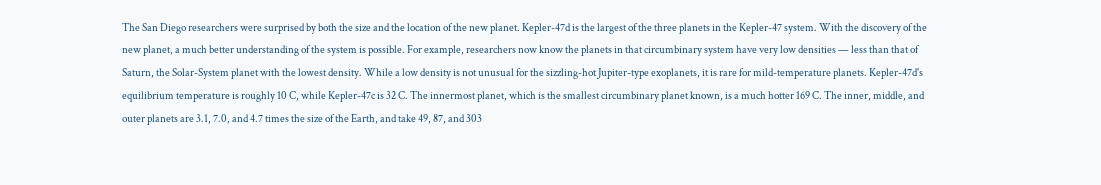The San Diego researchers were surprised by both the size and the location of the new planet. Kepler-47d is the largest of the three planets in the Kepler-47 system. With the discovery of the new planet, a much better understanding of the system is possible. For example, researchers now know the planets in that circumbinary system have very low densities — less than that of Saturn, the Solar-System planet with the lowest density. While a low density is not unusual for the sizzling-hot Jupiter-type exoplanets, it is rare for mild-temperature planets. Kepler-47d's equilibrium temperature is roughly 10 C, while Kepler-47c is 32 C. The innermost planet, which is the smallest circumbinary planet known, is a much hotter 169 C. The inner, middle, and outer planets are 3.1, 7.0, and 4.7 times the size of the Earth, and take 49, 87, and 303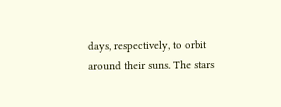days, respectively, to orbit around their suns. The stars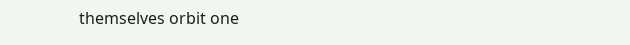themselves orbit one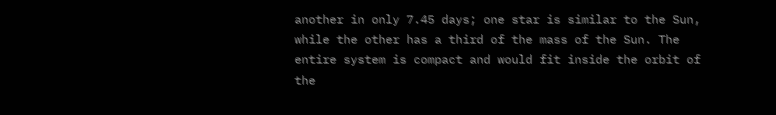another in only 7.45 days; one star is similar to the Sun, while the other has a third of the mass of the Sun. The entire system is compact and would fit inside the orbit of the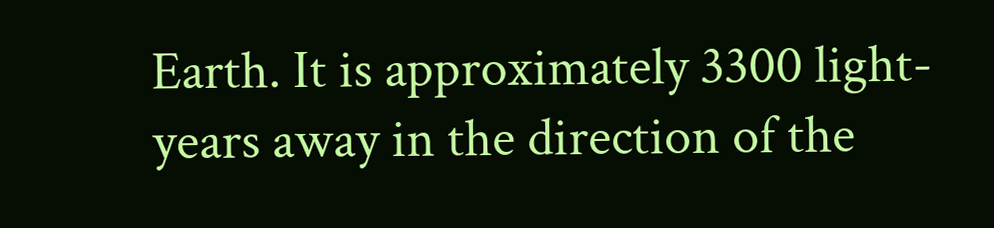Earth. It is approximately 3300 light-years away in the direction of the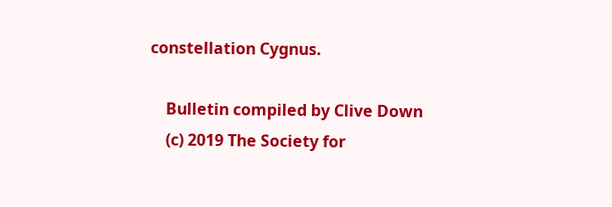constellation Cygnus.

    Bulletin compiled by Clive Down
    (c) 2019 The Society for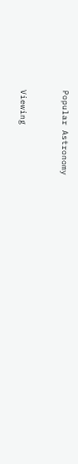Popular Astronomy


Viewing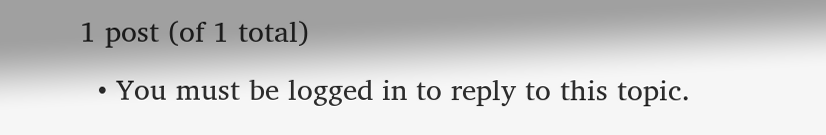1 post (of 1 total)
  • You must be logged in to reply to this topic.